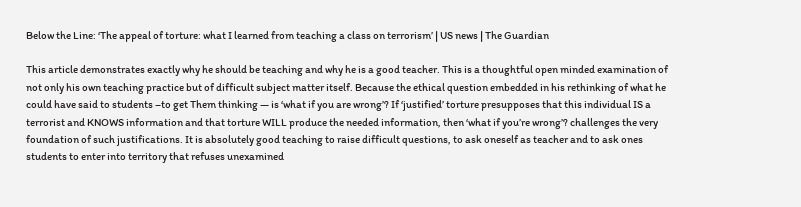Below the Line: ‘The appeal of torture: what I learned from teaching a class on terrorism’ | US news | The Guardian

This article demonstrates exactly why he should be teaching and why he is a good teacher. This is a thoughtful open minded examination of not only his own teaching practice but of difficult subject matter itself. Because the ethical question embedded in his rethinking of what he could have said to students –to get Them thinking — is ‘what if you are wrong’? If ‘justified’ torture presupposes that this individual IS a terrorist and KNOWS information and that torture WILL produce the needed information, then ‘what if you’re wrong’? challenges the very foundation of such justifications. It is absolutely good teaching to raise difficult questions, to ask oneself as teacher and to ask ones students to enter into territory that refuses unexamined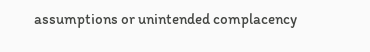assumptions or unintended complacency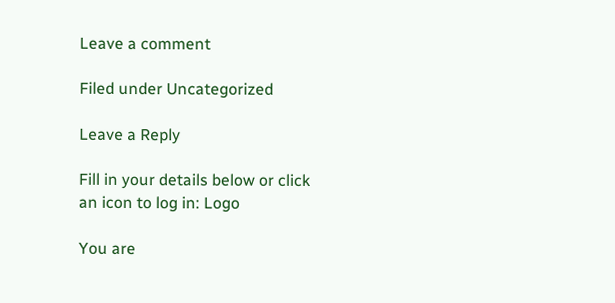Leave a comment

Filed under Uncategorized

Leave a Reply

Fill in your details below or click an icon to log in: Logo

You are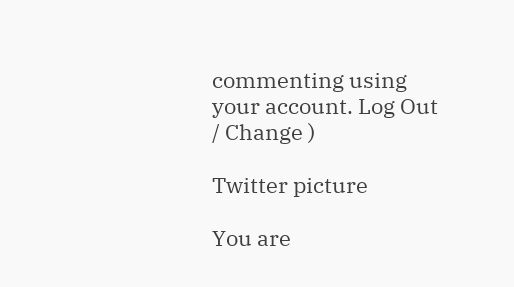commenting using your account. Log Out / Change )

Twitter picture

You are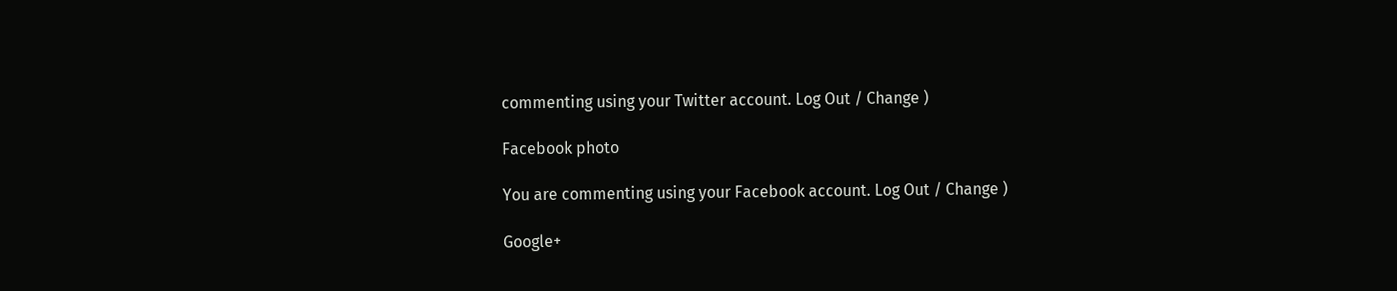commenting using your Twitter account. Log Out / Change )

Facebook photo

You are commenting using your Facebook account. Log Out / Change )

Google+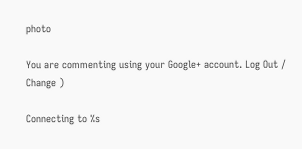photo

You are commenting using your Google+ account. Log Out / Change )

Connecting to %s